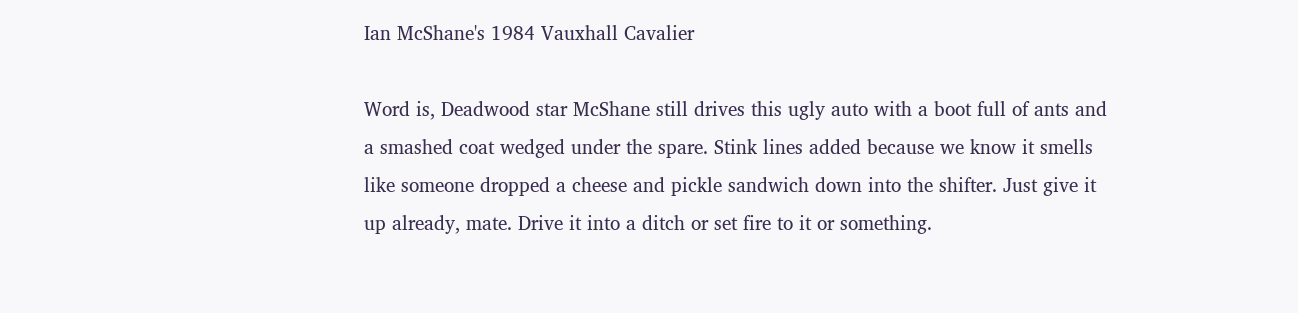Ian McShane's 1984 Vauxhall Cavalier

Word is, Deadwood star McShane still drives this ugly auto with a boot full of ants and a smashed coat wedged under the spare. Stink lines added because we know it smells like someone dropped a cheese and pickle sandwich down into the shifter. Just give it up already, mate. Drive it into a ditch or set fire to it or something.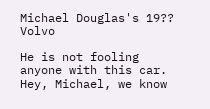Michael Douglas's 19?? Volvo

He is not fooling anyone with this car. Hey, Michael, we know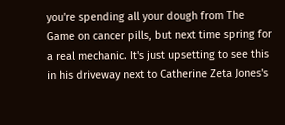you're spending all your dough from The Game on cancer pills, but next time spring for a real mechanic. It's just upsetting to see this in his driveway next to Catherine Zeta Jones's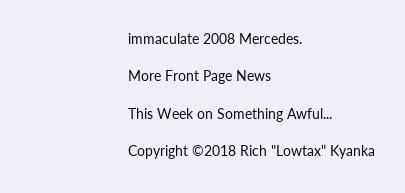immaculate 2008 Mercedes.

More Front Page News

This Week on Something Awful...

Copyright ©2018 Rich "Lowtax" Kyanka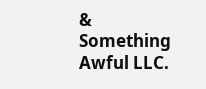& Something Awful LLC.